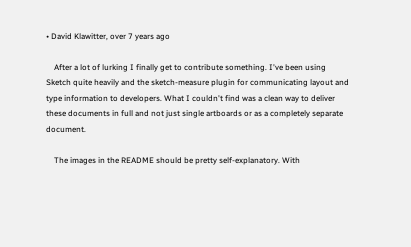• David Klawitter, over 7 years ago

    After a lot of lurking I finally get to contribute something. I've been using Sketch quite heavily and the sketch-measure plugin for communicating layout and type information to developers. What I couldn't find was a clean way to deliver these documents in full and not just single artboards or as a completely separate document.

    The images in the README should be pretty self-explanatory. With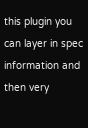this plugin you can layer in spec information and then very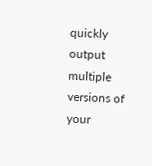quickly output multiple versions of your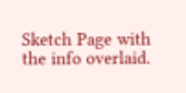Sketch Page with the info overlaid.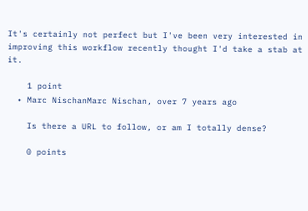It's certainly not perfect but I've been very interested in improving this workflow recently thought I'd take a stab at it.

    1 point
  • Marc NischanMarc Nischan, over 7 years ago

    Is there a URL to follow, or am I totally dense?

    0 points